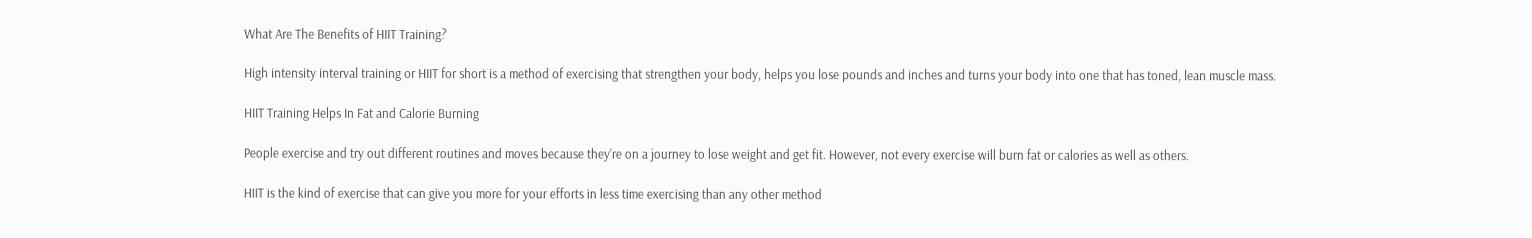What Are The Benefits of HIIT Training?

High intensity interval training or HIIT for short is a method of exercising that strengthen your body, helps you lose pounds and inches and turns your body into one that has toned, lean muscle mass.

HIIT Training Helps In Fat and Calorie Burning

People exercise and try out different routines and moves because they’re on a journey to lose weight and get fit. However, not every exercise will burn fat or calories as well as others.

HIIT is the kind of exercise that can give you more for your efforts in less time exercising than any other method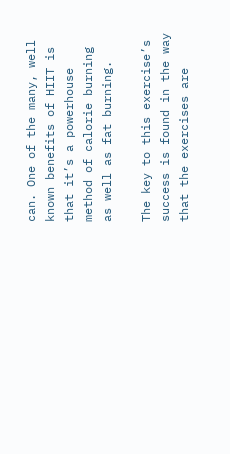can. One of the many, well known benefits of HIIT is that it’s a powerhouse method of calorie burning as well as fat burning.

The key to this exercise’s success is found in the way that the exercises are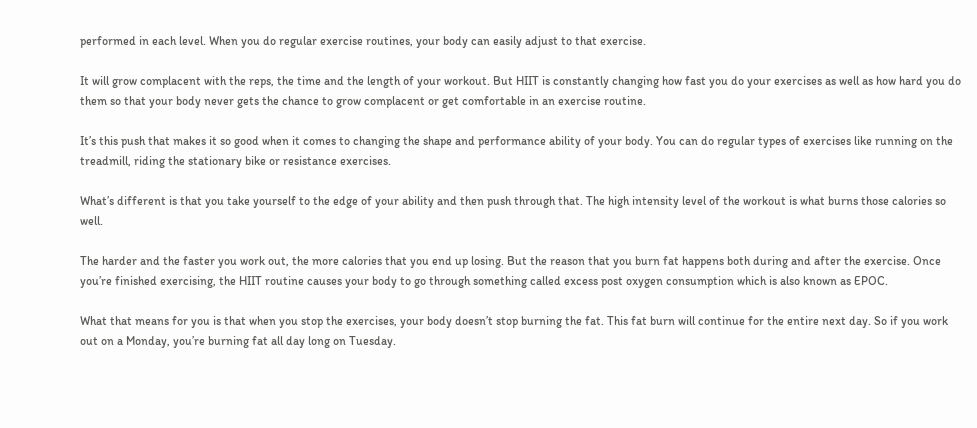performed in each level. When you do regular exercise routines, your body can easily adjust to that exercise.

It will grow complacent with the reps, the time and the length of your workout. But HIIT is constantly changing how fast you do your exercises as well as how hard you do them so that your body never gets the chance to grow complacent or get comfortable in an exercise routine.

It’s this push that makes it so good when it comes to changing the shape and performance ability of your body. You can do regular types of exercises like running on the treadmill, riding the stationary bike or resistance exercises.

What’s different is that you take yourself to the edge of your ability and then push through that. The high intensity level of the workout is what burns those calories so well.

The harder and the faster you work out, the more calories that you end up losing. But the reason that you burn fat happens both during and after the exercise. Once you’re finished exercising, the HIIT routine causes your body to go through something called excess post oxygen consumption which is also known as EPOC.

What that means for you is that when you stop the exercises, your body doesn’t stop burning the fat. This fat burn will continue for the entire next day. So if you work out on a Monday, you’re burning fat all day long on Tuesday.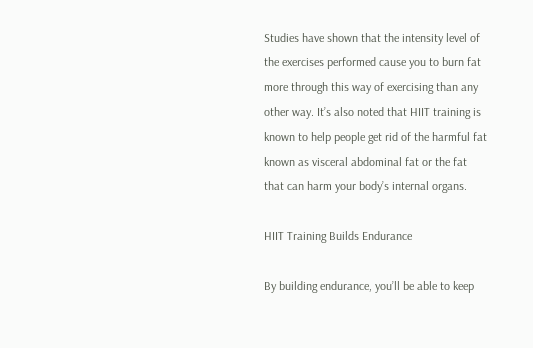Studies have shown that the intensity level of the exercises performed cause you to burn fat more through this way of exercising than any other way. It’s also noted that HIIT training is known to help people get rid of the harmful fat known as visceral abdominal fat or the fat that can harm your body’s internal organs.

HIIT Training Builds Endurance

By building endurance, you’ll be able to keep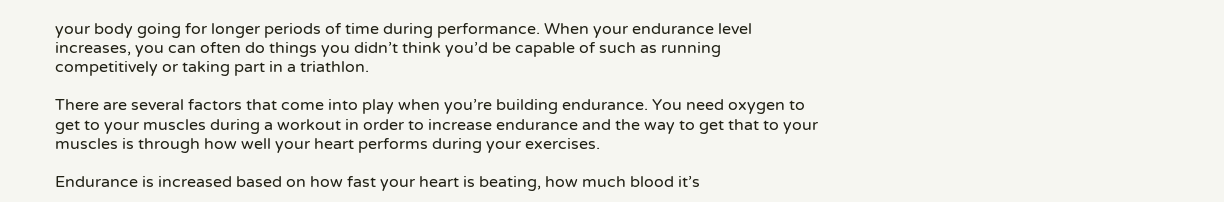your body going for longer periods of time during performance. When your endurance level increases, you can often do things you didn’t think you’d be capable of such as running competitively or taking part in a triathlon.

There are several factors that come into play when you’re building endurance. You need oxygen to get to your muscles during a workout in order to increase endurance and the way to get that to your muscles is through how well your heart performs during your exercises.

Endurance is increased based on how fast your heart is beating, how much blood it’s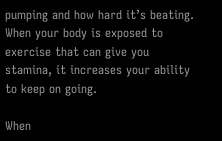pumping and how hard it’s beating. When your body is exposed to exercise that can give you stamina, it increases your ability to keep on going.

When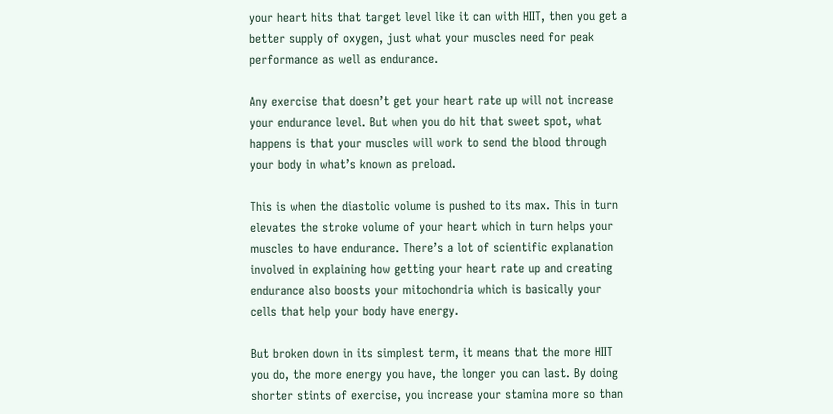your heart hits that target level like it can with HIIT, then you get a better supply of oxygen, just what your muscles need for peak performance as well as endurance.

Any exercise that doesn’t get your heart rate up will not increase your endurance level. But when you do hit that sweet spot, what happens is that your muscles will work to send the blood through your body in what’s known as preload.

This is when the diastolic volume is pushed to its max. This in turn elevates the stroke volume of your heart which in turn helps your muscles to have endurance. There’s a lot of scientific explanation involved in explaining how getting your heart rate up and creating endurance also boosts your mitochondria which is basically your cells that help your body have energy.

But broken down in its simplest term, it means that the more HIIT you do, the more energy you have, the longer you can last. By doing shorter stints of exercise, you increase your stamina more so than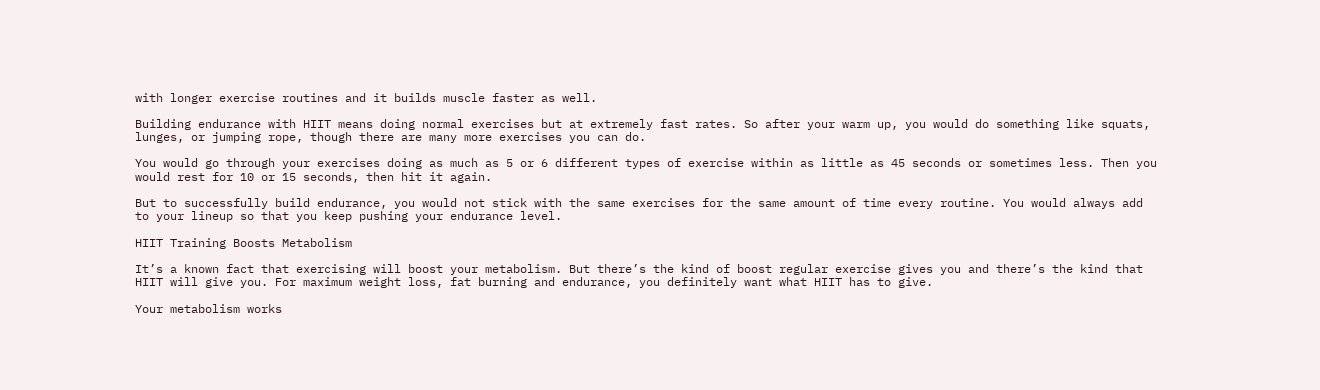with longer exercise routines and it builds muscle faster as well.

Building endurance with HIIT means doing normal exercises but at extremely fast rates. So after your warm up, you would do something like squats, lunges, or jumping rope, though there are many more exercises you can do.

You would go through your exercises doing as much as 5 or 6 different types of exercise within as little as 45 seconds or sometimes less. Then you would rest for 10 or 15 seconds, then hit it again.

But to successfully build endurance, you would not stick with the same exercises for the same amount of time every routine. You would always add to your lineup so that you keep pushing your endurance level.

HIIT Training Boosts Metabolism

It’s a known fact that exercising will boost your metabolism. But there’s the kind of boost regular exercise gives you and there’s the kind that HIIT will give you. For maximum weight loss, fat burning and endurance, you definitely want what HIIT has to give.

Your metabolism works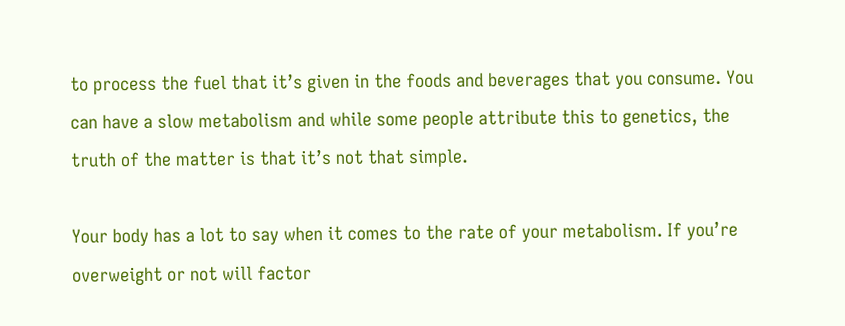to process the fuel that it’s given in the foods and beverages that you consume. You can have a slow metabolism and while some people attribute this to genetics, the truth of the matter is that it’s not that simple.

Your body has a lot to say when it comes to the rate of your metabolism. If you’re overweight or not will factor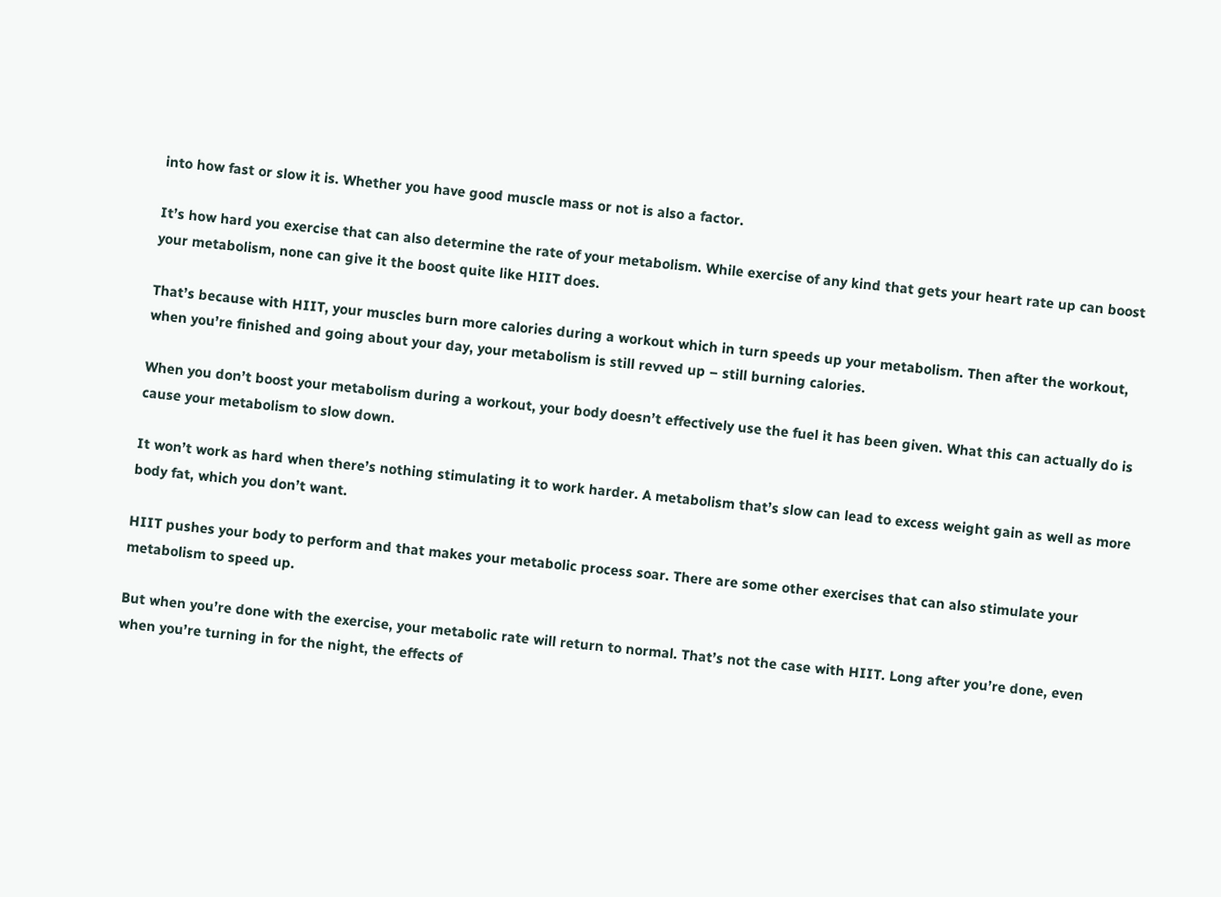into how fast or slow it is. Whether you have good muscle mass or not is also a factor.

It’s how hard you exercise that can also determine the rate of your metabolism. While exercise of any kind that gets your heart rate up can boost your metabolism, none can give it the boost quite like HIIT does.

That’s because with HIIT, your muscles burn more calories during a workout which in turn speeds up your metabolism. Then after the workout, when you’re finished and going about your day, your metabolism is still revved up – still burning calories.

When you don’t boost your metabolism during a workout, your body doesn’t effectively use the fuel it has been given. What this can actually do is cause your metabolism to slow down.

It won’t work as hard when there’s nothing stimulating it to work harder. A metabolism that’s slow can lead to excess weight gain as well as more body fat, which you don’t want.

HIIT pushes your body to perform and that makes your metabolic process soar. There are some other exercises that can also stimulate your metabolism to speed up.

But when you’re done with the exercise, your metabolic rate will return to normal. That’s not the case with HIIT. Long after you’re done, even when you’re turning in for the night, the effects of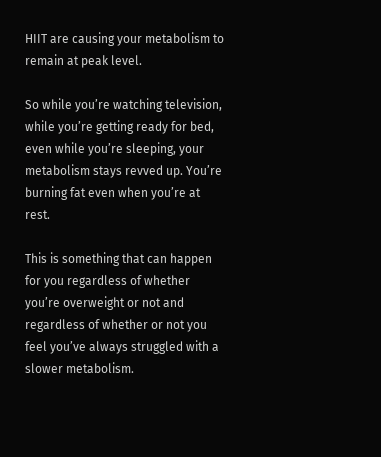HIIT are causing your metabolism to remain at peak level.

So while you’re watching television, while you’re getting ready for bed, even while you’re sleeping, your metabolism stays revved up. You’re burning fat even when you’re at rest.

This is something that can happen for you regardless of whether you’re overweight or not and regardless of whether or not you feel you’ve always struggled with a slower metabolism.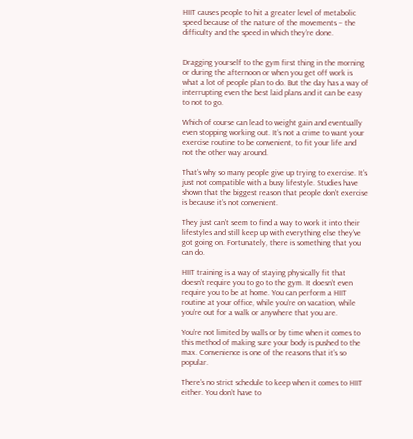HIIT causes people to hit a greater level of metabolic speed because of the nature of the movements – the difficulty and the speed in which they’re done.


Dragging yourself to the gym first thing in the morning or during the afternoon or when you get off work is what a lot of people plan to do. But the day has a way of interrupting even the best laid plans and it can be easy to not to go.

Which of course can lead to weight gain and eventually even stopping working out. It’s not a crime to want your exercise routine to be convenient, to fit your life and not the other way around.

That’s why so many people give up trying to exercise. It’s just not compatible with a busy lifestyle. Studies have shown that the biggest reason that people don’t exercise is because it’s not convenient.

They just can’t seem to find a way to work it into their lifestyles and still keep up with everything else they’ve got going on. Fortunately, there is something that you can do.

HIIT training is a way of staying physically fit that doesn’t require you to go to the gym. It doesn’t even require you to be at home. You can perform a HIIT routine at your office, while you’re on vacation, while you’re out for a walk or anywhere that you are.

You’re not limited by walls or by time when it comes to this method of making sure your body is pushed to the max. Convenience is one of the reasons that it’s so popular.

There’s no strict schedule to keep when it comes to HIIT either. You don’t have to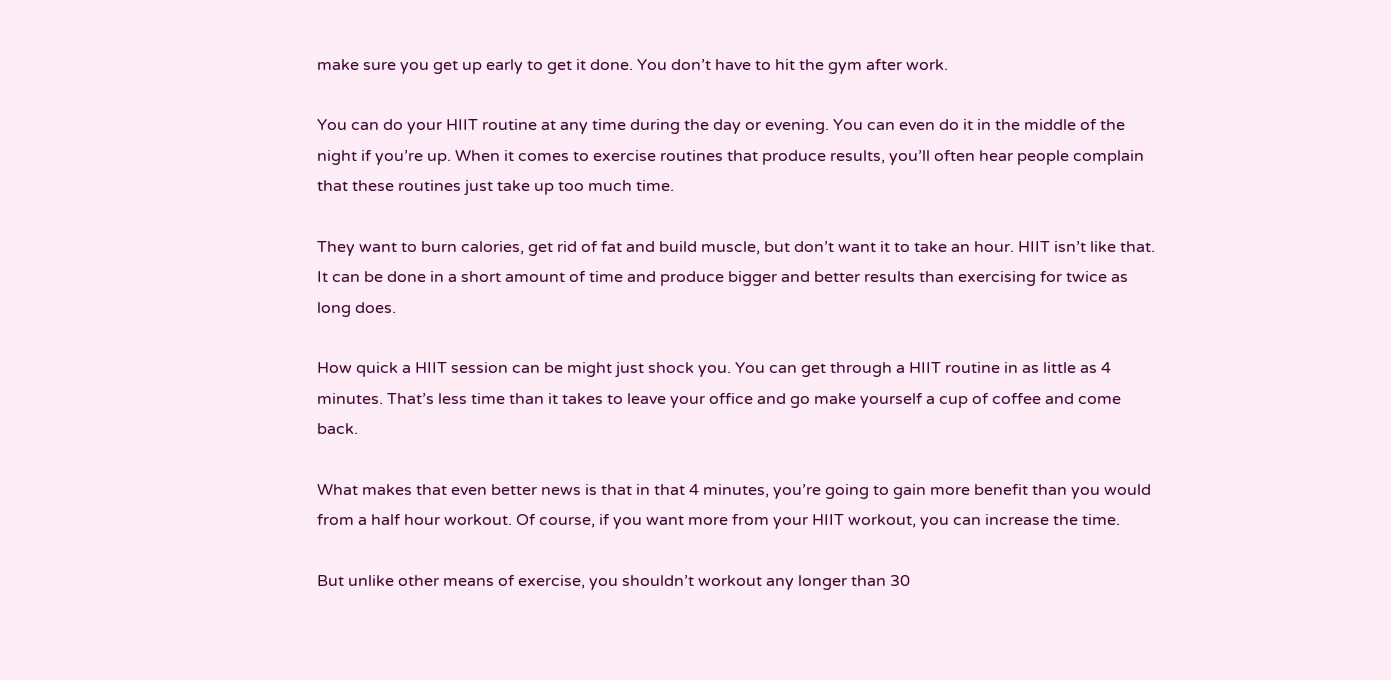make sure you get up early to get it done. You don’t have to hit the gym after work.

You can do your HIIT routine at any time during the day or evening. You can even do it in the middle of the night if you’re up. When it comes to exercise routines that produce results, you’ll often hear people complain that these routines just take up too much time.

They want to burn calories, get rid of fat and build muscle, but don’t want it to take an hour. HIIT isn’t like that. It can be done in a short amount of time and produce bigger and better results than exercising for twice as long does.

How quick a HIIT session can be might just shock you. You can get through a HIIT routine in as little as 4 minutes. That’s less time than it takes to leave your office and go make yourself a cup of coffee and come back.

What makes that even better news is that in that 4 minutes, you’re going to gain more benefit than you would from a half hour workout. Of course, if you want more from your HIIT workout, you can increase the time.

But unlike other means of exercise, you shouldn’t workout any longer than 30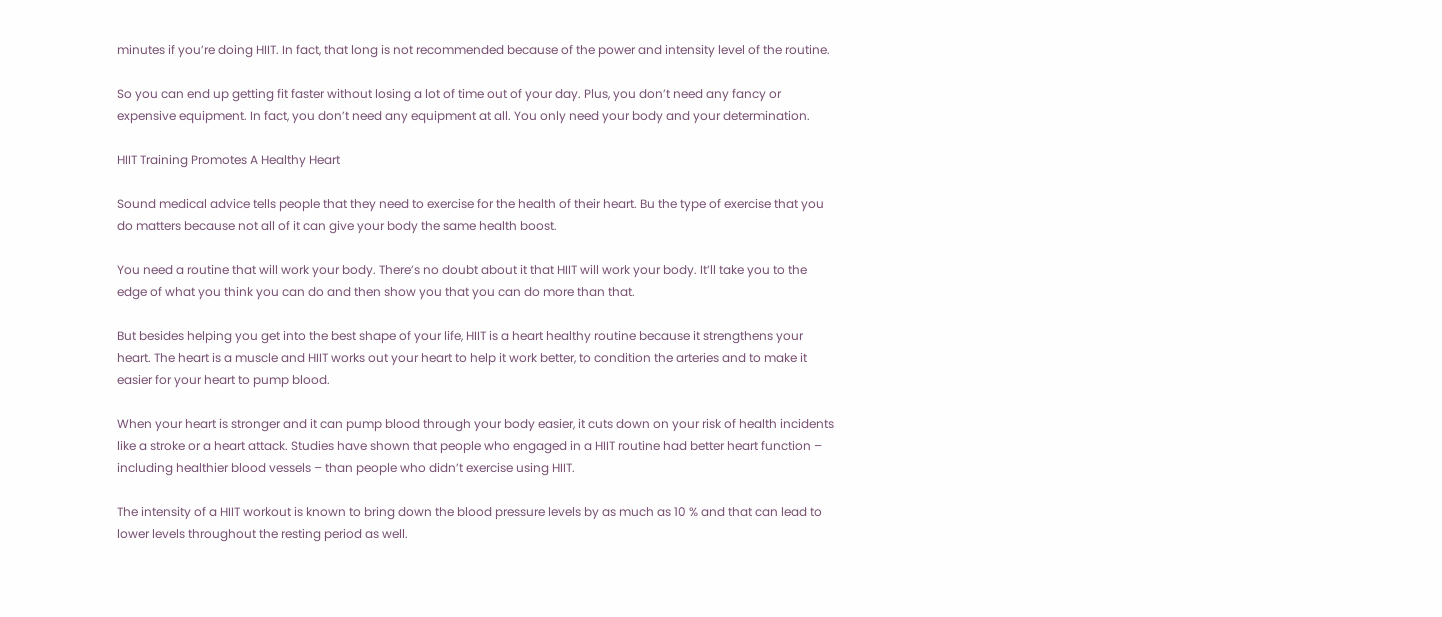minutes if you’re doing HIIT. In fact, that long is not recommended because of the power and intensity level of the routine.

So you can end up getting fit faster without losing a lot of time out of your day. Plus, you don’t need any fancy or expensive equipment. In fact, you don’t need any equipment at all. You only need your body and your determination.

HIIT Training Promotes A Healthy Heart

Sound medical advice tells people that they need to exercise for the health of their heart. Bu the type of exercise that you do matters because not all of it can give your body the same health boost.

You need a routine that will work your body. There’s no doubt about it that HIIT will work your body. It’ll take you to the edge of what you think you can do and then show you that you can do more than that.

But besides helping you get into the best shape of your life, HIIT is a heart healthy routine because it strengthens your heart. The heart is a muscle and HIIT works out your heart to help it work better, to condition the arteries and to make it easier for your heart to pump blood.

When your heart is stronger and it can pump blood through your body easier, it cuts down on your risk of health incidents like a stroke or a heart attack. Studies have shown that people who engaged in a HIIT routine had better heart function – including healthier blood vessels – than people who didn’t exercise using HIIT.

The intensity of a HIIT workout is known to bring down the blood pressure levels by as much as 10 % and that can lead to lower levels throughout the resting period as well.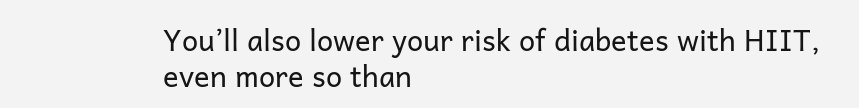You’ll also lower your risk of diabetes with HIIT, even more so than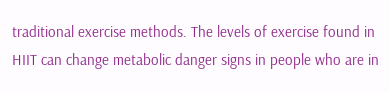traditional exercise methods. The levels of exercise found in HIIT can change metabolic danger signs in people who are in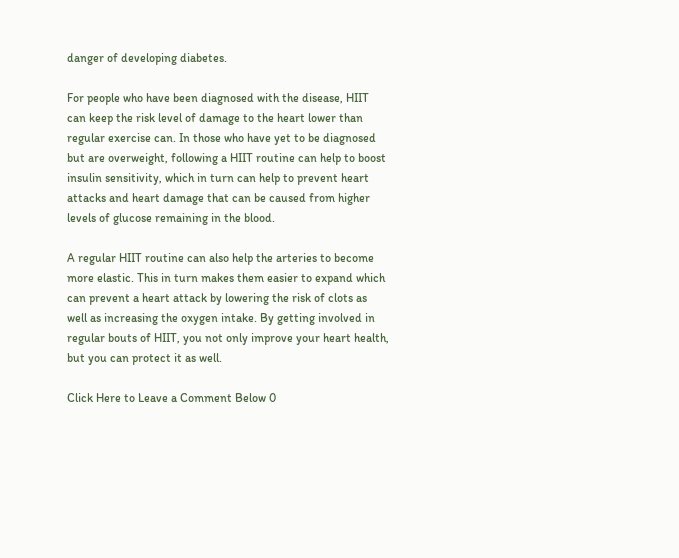danger of developing diabetes.

For people who have been diagnosed with the disease, HIIT can keep the risk level of damage to the heart lower than regular exercise can. In those who have yet to be diagnosed but are overweight, following a HIIT routine can help to boost insulin sensitivity, which in turn can help to prevent heart attacks and heart damage that can be caused from higher levels of glucose remaining in the blood.

A regular HIIT routine can also help the arteries to become more elastic. This in turn makes them easier to expand which can prevent a heart attack by lowering the risk of clots as well as increasing the oxygen intake. By getting involved in regular bouts of HIIT, you not only improve your heart health, but you can protect it as well.

Click Here to Leave a Comment Below 0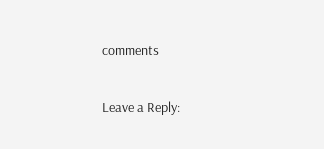comments

Leave a Reply: